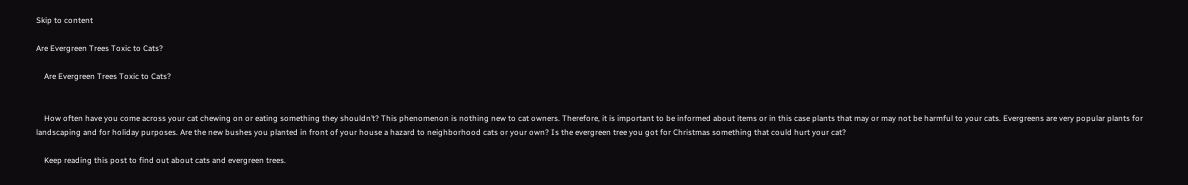Skip to content

Are Evergreen Trees Toxic to Cats?

    Are Evergreen Trees Toxic to Cats?


    How often have you come across your cat chewing on or eating something they shouldn’t? This phenomenon is nothing new to cat owners. Therefore, it is important to be informed about items or in this case plants that may or may not be harmful to your cats. Evergreens are very popular plants for landscaping and for holiday purposes. Are the new bushes you planted in front of your house a hazard to neighborhood cats or your own? Is the evergreen tree you got for Christmas something that could hurt your cat?

    Keep reading this post to find out about cats and evergreen trees.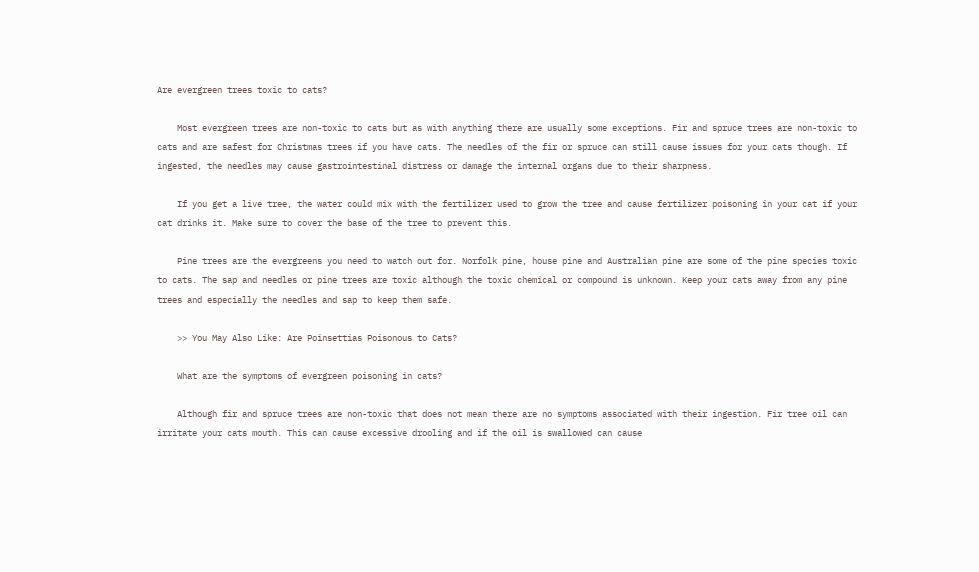Are evergreen trees toxic to cats?

    Most evergreen trees are non-toxic to cats but as with anything there are usually some exceptions. Fir and spruce trees are non-toxic to cats and are safest for Christmas trees if you have cats. The needles of the fir or spruce can still cause issues for your cats though. If ingested, the needles may cause gastrointestinal distress or damage the internal organs due to their sharpness.

    If you get a live tree, the water could mix with the fertilizer used to grow the tree and cause fertilizer poisoning in your cat if your cat drinks it. Make sure to cover the base of the tree to prevent this.

    Pine trees are the evergreens you need to watch out for. Norfolk pine, house pine and Australian pine are some of the pine species toxic to cats. The sap and needles or pine trees are toxic although the toxic chemical or compound is unknown. Keep your cats away from any pine trees and especially the needles and sap to keep them safe.

    >> You May Also Like: Are Poinsettias Poisonous to Cats?

    What are the symptoms of evergreen poisoning in cats?

    Although fir and spruce trees are non-toxic that does not mean there are no symptoms associated with their ingestion. Fir tree oil can irritate your cats mouth. This can cause excessive drooling and if the oil is swallowed can cause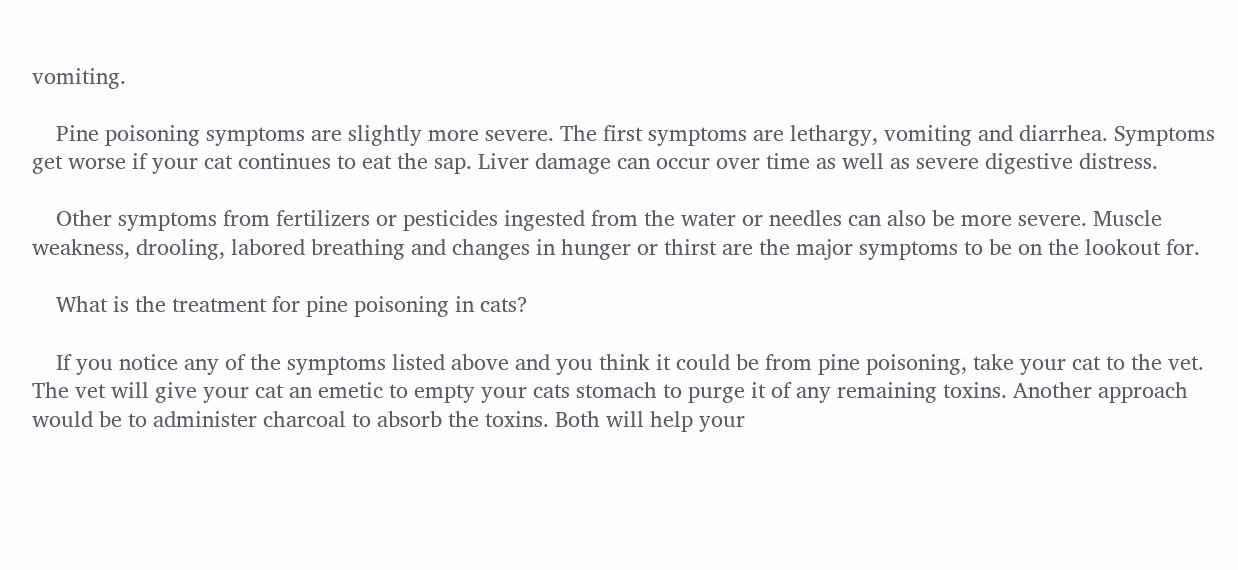vomiting.

    Pine poisoning symptoms are slightly more severe. The first symptoms are lethargy, vomiting and diarrhea. Symptoms get worse if your cat continues to eat the sap. Liver damage can occur over time as well as severe digestive distress.

    Other symptoms from fertilizers or pesticides ingested from the water or needles can also be more severe. Muscle weakness, drooling, labored breathing and changes in hunger or thirst are the major symptoms to be on the lookout for.

    What is the treatment for pine poisoning in cats?

    If you notice any of the symptoms listed above and you think it could be from pine poisoning, take your cat to the vet. The vet will give your cat an emetic to empty your cats stomach to purge it of any remaining toxins. Another approach would be to administer charcoal to absorb the toxins. Both will help your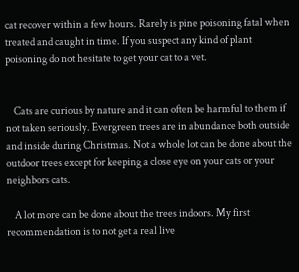cat recover within a few hours. Rarely is pine poisoning fatal when treated and caught in time. If you suspect any kind of plant poisoning do not hesitate to get your cat to a vet.


    Cats are curious by nature and it can often be harmful to them if not taken seriously. Evergreen trees are in abundance both outside and inside during Christmas. Not a whole lot can be done about the outdoor trees except for keeping a close eye on your cats or your neighbors cats.

    A lot more can be done about the trees indoors. My first recommendation is to not get a real live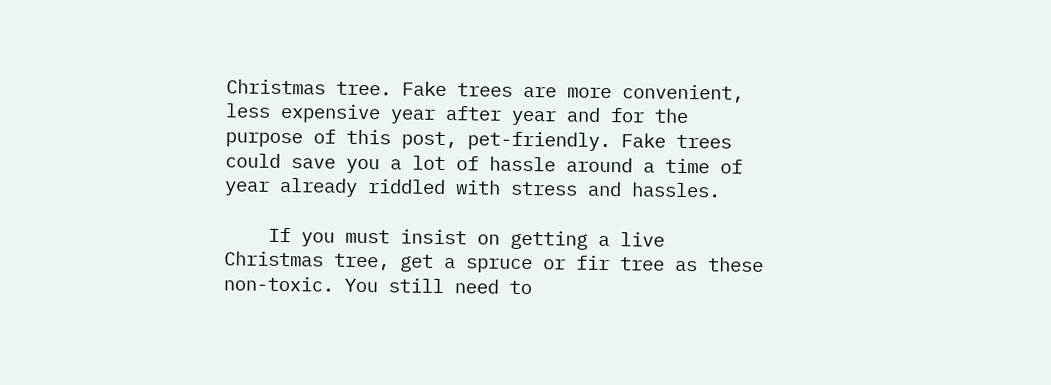Christmas tree. Fake trees are more convenient, less expensive year after year and for the purpose of this post, pet-friendly. Fake trees could save you a lot of hassle around a time of year already riddled with stress and hassles.

    If you must insist on getting a live Christmas tree, get a spruce or fir tree as these non-toxic. You still need to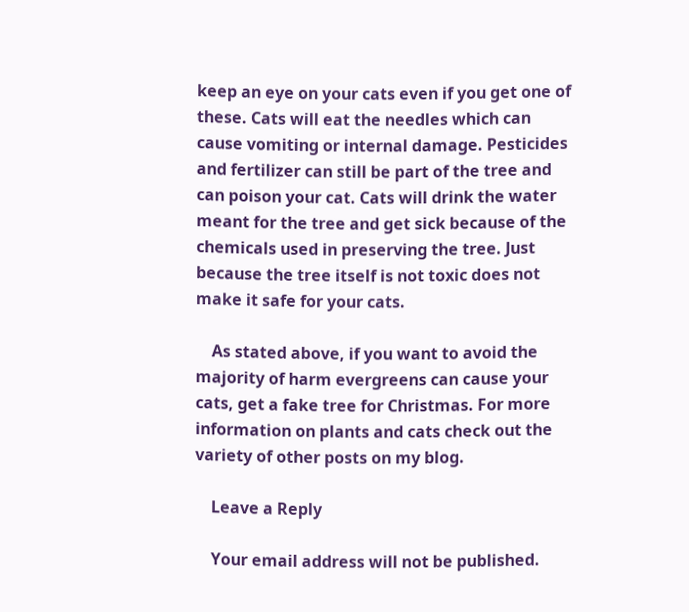keep an eye on your cats even if you get one of these. Cats will eat the needles which can cause vomiting or internal damage. Pesticides and fertilizer can still be part of the tree and can poison your cat. Cats will drink the water meant for the tree and get sick because of the chemicals used in preserving the tree. Just because the tree itself is not toxic does not make it safe for your cats.

    As stated above, if you want to avoid the majority of harm evergreens can cause your cats, get a fake tree for Christmas. For more information on plants and cats check out the variety of other posts on my blog.

    Leave a Reply

    Your email address will not be published.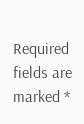Required fields are marked *